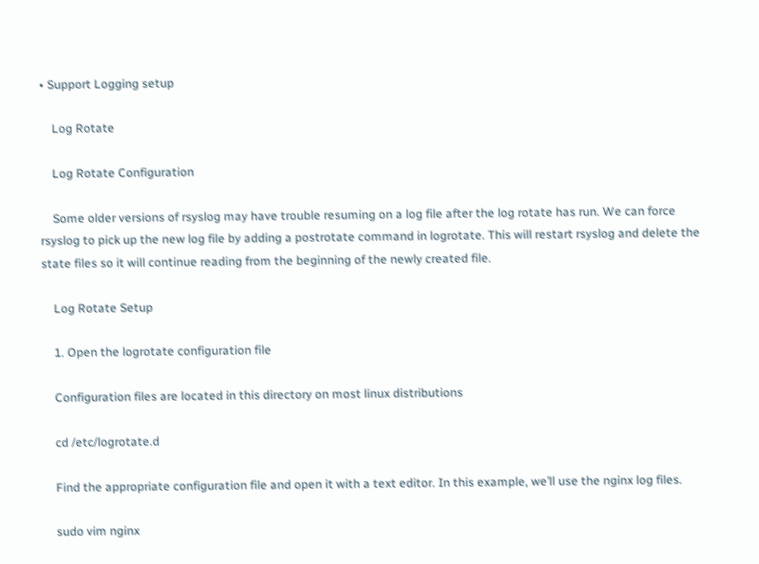• Support Logging setup

    Log Rotate

    Log Rotate Configuration

    Some older versions of rsyslog may have trouble resuming on a log file after the log rotate has run. We can force rsyslog to pick up the new log file by adding a postrotate command in logrotate. This will restart rsyslog and delete the state files so it will continue reading from the beginning of the newly created file.

    Log Rotate Setup

    1. Open the logrotate configuration file

    Configuration files are located in this directory on most linux distributions

    cd /etc/logrotate.d

    Find the appropriate configuration file and open it with a text editor. In this example, we’ll use the nginx log files.

    sudo vim nginx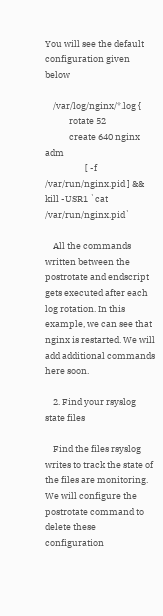You will see the default configuration given below

    /var/log/nginx/*.log {
            rotate 52
            create 640 nginx adm
                    [ -f /var/run/nginx.pid ] && kill -USR1 `cat /var/run/nginx.pid`

    All the commands written between the postrotate and endscript gets executed after each log rotation. In this example, we can see that nginx is restarted. We will add additional commands here soon.

    2. Find your rsyslog state files

    Find the files rsyslog writes to track the state of the files are monitoring. We will configure the postrotate command to delete these configuration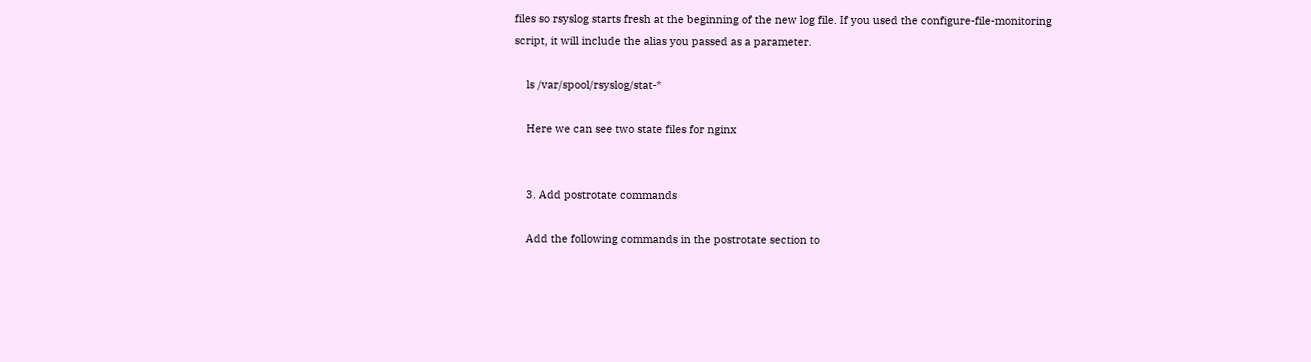files so rsyslog starts fresh at the beginning of the new log file. If you used the configure-file-monitoring script, it will include the alias you passed as a parameter.

    ls /var/spool/rsyslog/stat-*

    Here we can see two state files for nginx


    3. Add postrotate commands

    Add the following commands in the postrotate section to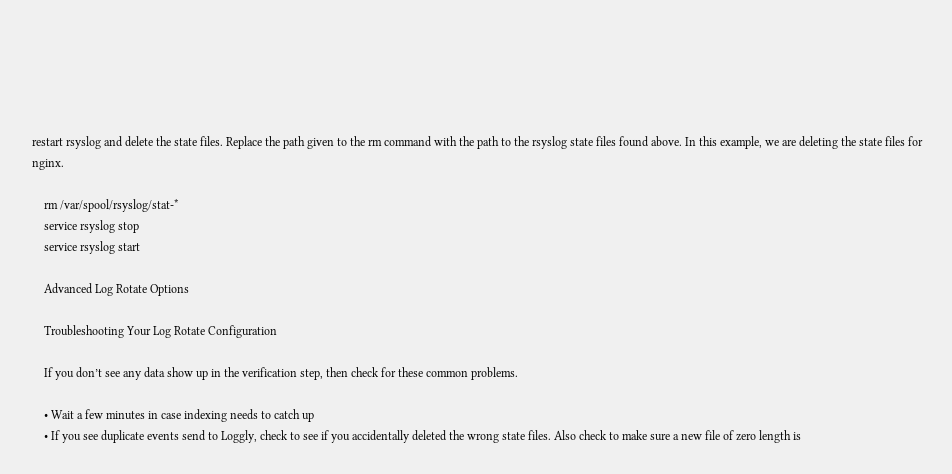restart rsyslog and delete the state files. Replace the path given to the rm command with the path to the rsyslog state files found above. In this example, we are deleting the state files for nginx.

    rm /var/spool/rsyslog/stat-*
    service rsyslog stop
    service rsyslog start

    Advanced Log Rotate Options

    Troubleshooting Your Log Rotate Configuration

    If you don’t see any data show up in the verification step, then check for these common problems.

    • Wait a few minutes in case indexing needs to catch up
    • If you see duplicate events send to Loggly, check to see if you accidentally deleted the wrong state files. Also check to make sure a new file of zero length is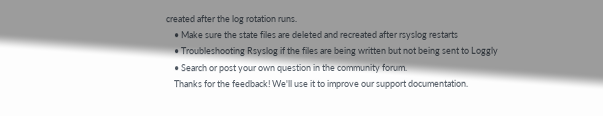created after the log rotation runs.
    • Make sure the state files are deleted and recreated after rsyslog restarts
    • Troubleshooting Rsyslog if the files are being written but not being sent to Loggly
    • Search or post your own question in the community forum.
    Thanks for the feedback! We'll use it to improve our support documentation.